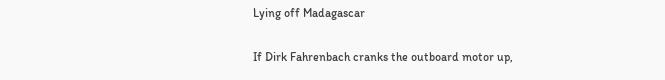Lying off Madagascar

If Dirk Fahrenbach cranks the outboard motor up,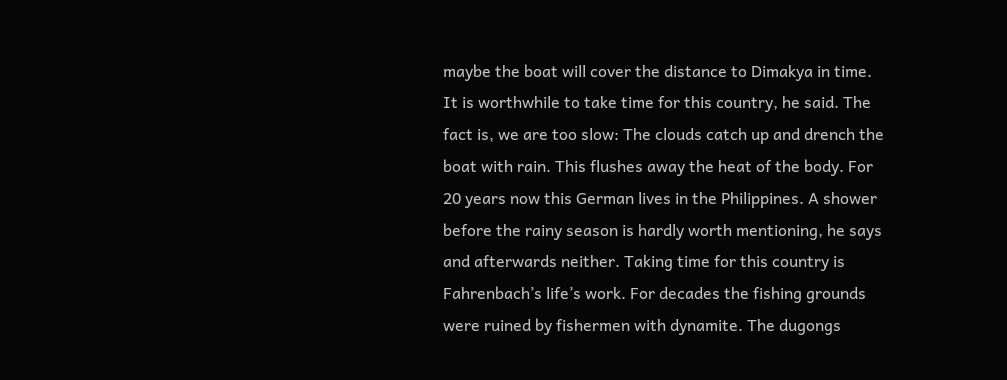maybe the boat will cover the distance to Dimakya in time. It is worthwhile to take time for this country, he said. The fact is, we are too slow: The clouds catch up and drench the boat with rain. This flushes away the heat of the body. For 20 years now this German lives in the Philippines. A shower before the rainy season is hardly worth mentioning, he says and afterwards neither. Taking time for this country is Fahrenbach’s life’s work. For decades the fishing grounds were ruined by fishermen with dynamite. The dugongs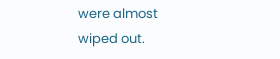were almost wiped out.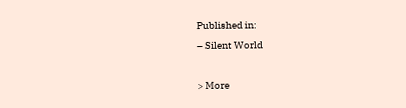Published in:
– Silent World

> More